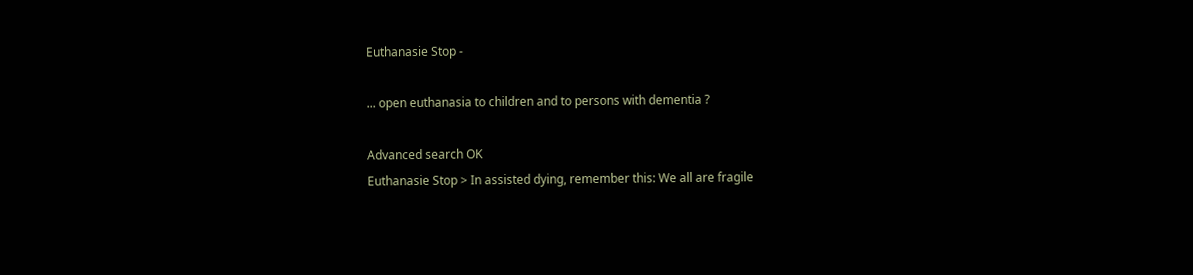Euthanasie Stop -

... open euthanasia to children and to persons with dementia ?

Advanced search OK
Euthanasie Stop > In assisted dying, remember this: We all are fragile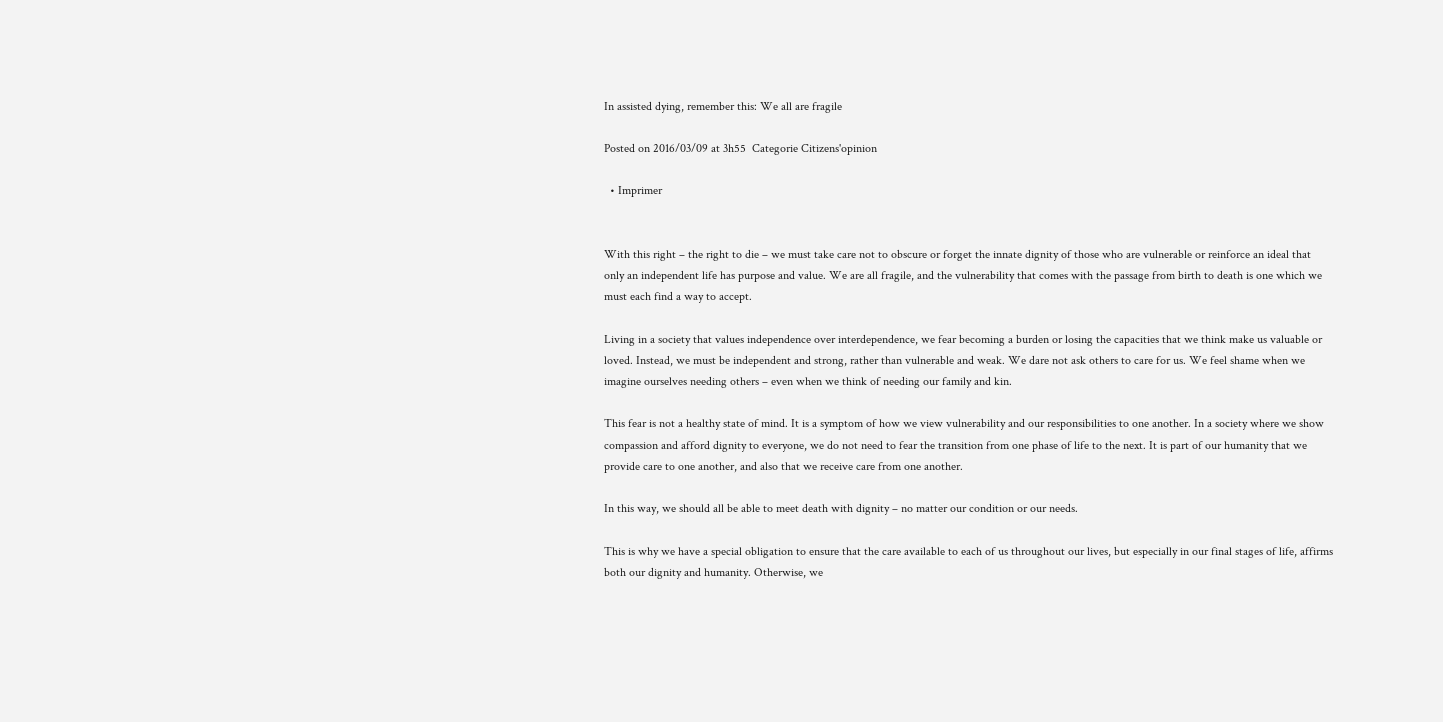In assisted dying, remember this: We all are fragile

Posted on 2016/03/09 at 3h55  Categorie Citizens'opinion

  • Imprimer


With this right – the right to die – we must take care not to obscure or forget the innate dignity of those who are vulnerable or reinforce an ideal that only an independent life has purpose and value. We are all fragile, and the vulnerability that comes with the passage from birth to death is one which we must each find a way to accept.

Living in a society that values independence over interdependence, we fear becoming a burden or losing the capacities that we think make us valuable or loved. Instead, we must be independent and strong, rather than vulnerable and weak. We dare not ask others to care for us. We feel shame when we imagine ourselves needing others – even when we think of needing our family and kin.

This fear is not a healthy state of mind. It is a symptom of how we view vulnerability and our responsibilities to one another. In a society where we show compassion and afford dignity to everyone, we do not need to fear the transition from one phase of life to the next. It is part of our humanity that we provide care to one another, and also that we receive care from one another.

In this way, we should all be able to meet death with dignity – no matter our condition or our needs.

This is why we have a special obligation to ensure that the care available to each of us throughout our lives, but especially in our final stages of life, affirms both our dignity and humanity. Otherwise, we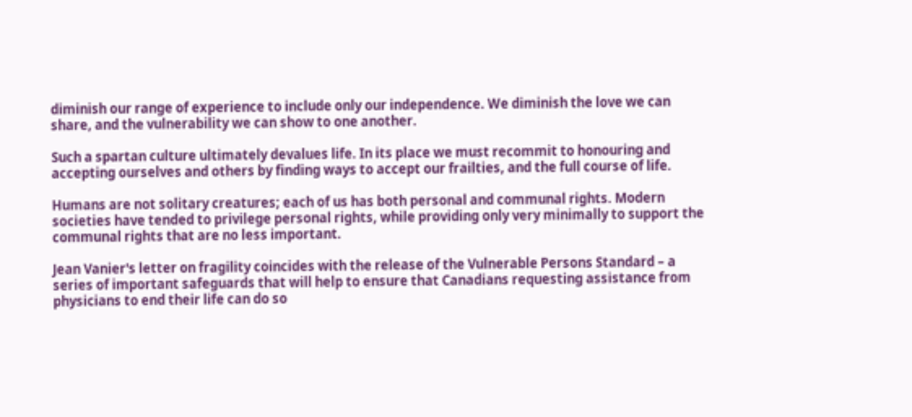diminish our range of experience to include only our independence. We diminish the love we can share, and the vulnerability we can show to one another.

Such a spartan culture ultimately devalues life. In its place we must recommit to honouring and accepting ourselves and others by finding ways to accept our frailties, and the full course of life.

Humans are not solitary creatures; each of us has both personal and communal rights. Modern societies have tended to privilege personal rights, while providing only very minimally to support the communal rights that are no less important.

Jean Vanier's letter on fragility coincides with the release of the Vulnerable Persons Standard – a series of important safeguards that will help to ensure that Canadians requesting assistance from physicians to end their life can do so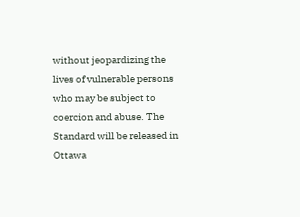without jeopardizing the lives of vulnerable persons who may be subject to coercion and abuse. The Standard will be released in Ottawa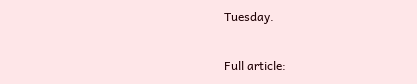Tuesday.

Full article: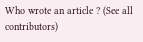Who wrote an article ? (See all contributors)